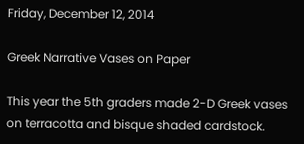Friday, December 12, 2014

Greek Narrative Vases on Paper

This year the 5th graders made 2-D Greek vases on terracotta and bisque shaded cardstock.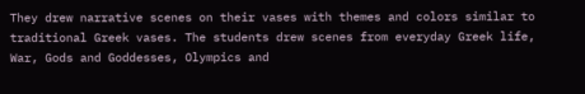They drew narrative scenes on their vases with themes and colors similar to traditional Greek vases. The students drew scenes from everyday Greek life, War, Gods and Goddesses, Olympics and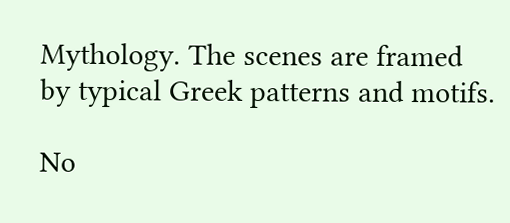Mythology. The scenes are framed by typical Greek patterns and motifs.

No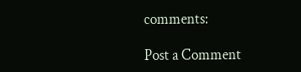comments:

Post a Comment